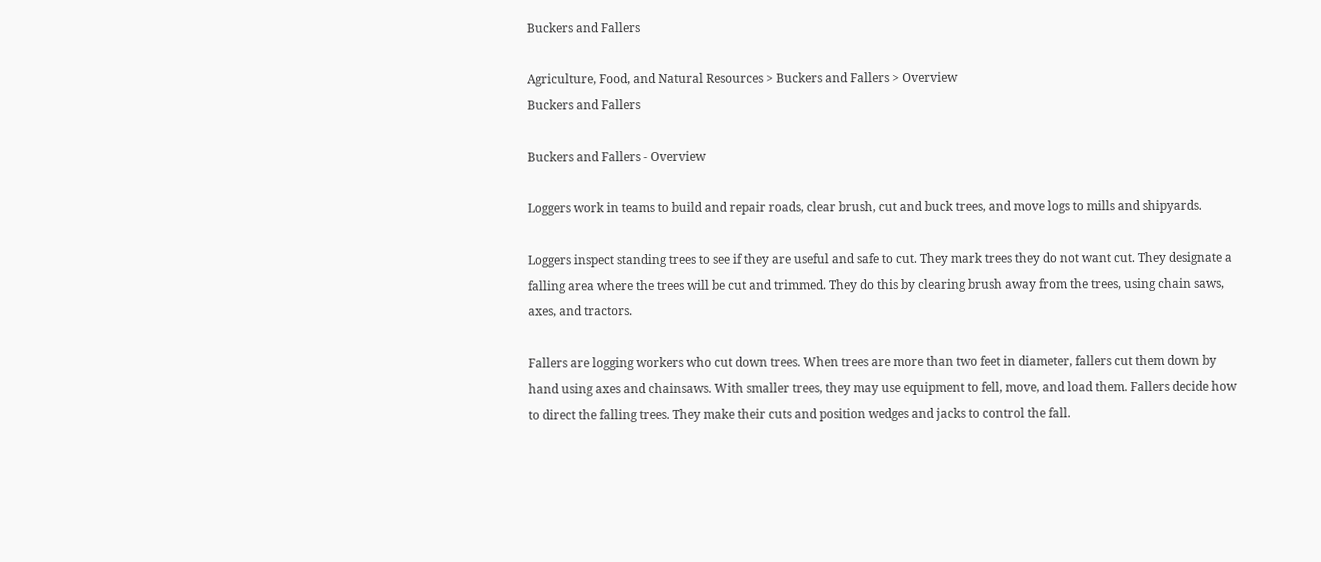Buckers and Fallers

Agriculture, Food, and Natural Resources > Buckers and Fallers > Overview
Buckers and Fallers

Buckers and Fallers - Overview

Loggers work in teams to build and repair roads, clear brush, cut and buck trees, and move logs to mills and shipyards.

Loggers inspect standing trees to see if they are useful and safe to cut. They mark trees they do not want cut. They designate a falling area where the trees will be cut and trimmed. They do this by clearing brush away from the trees, using chain saws, axes, and tractors.

Fallers are logging workers who cut down trees. When trees are more than two feet in diameter, fallers cut them down by hand using axes and chainsaws. With smaller trees, they may use equipment to fell, move, and load them. Fallers decide how to direct the falling trees. They make their cuts and position wedges and jacks to control the fall.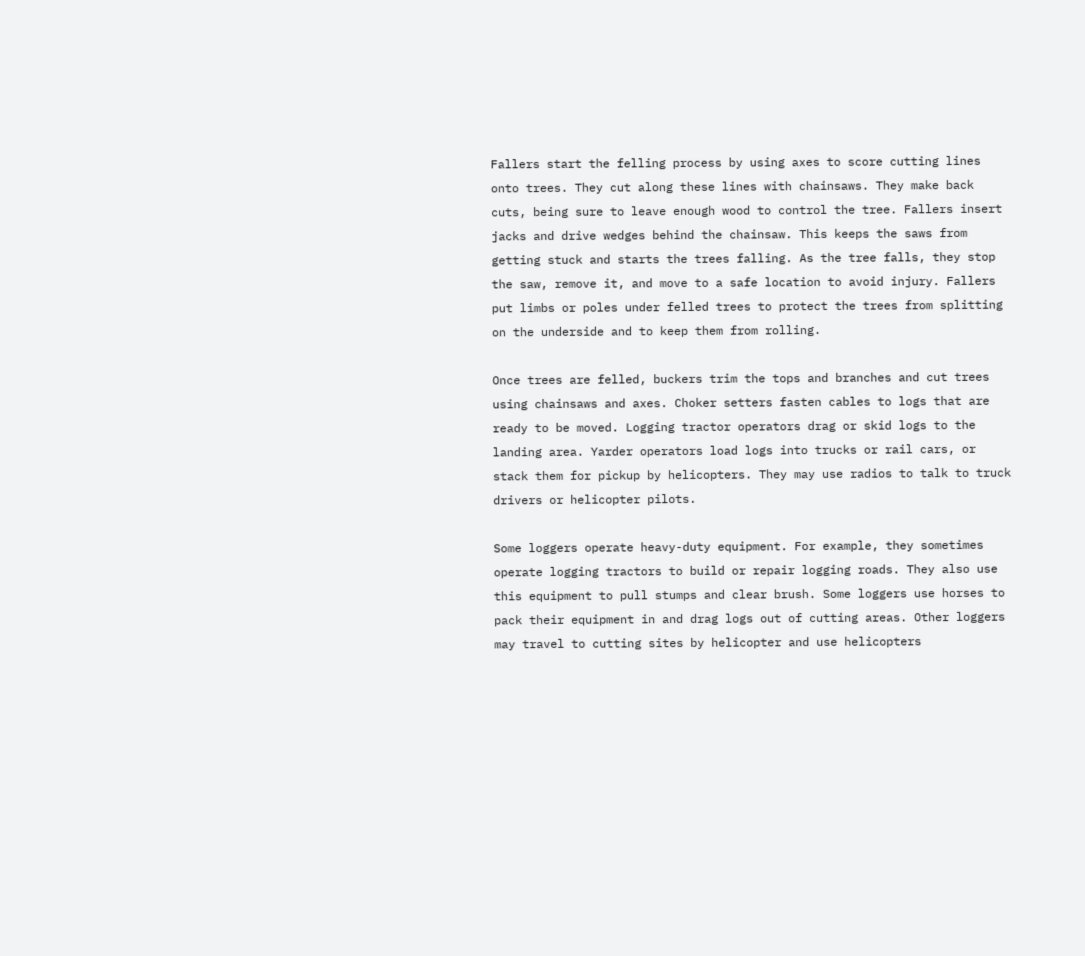Fallers start the felling process by using axes to score cutting lines onto trees. They cut along these lines with chainsaws. They make back cuts, being sure to leave enough wood to control the tree. Fallers insert jacks and drive wedges behind the chainsaw. This keeps the saws from getting stuck and starts the trees falling. As the tree falls, they stop the saw, remove it, and move to a safe location to avoid injury. Fallers put limbs or poles under felled trees to protect the trees from splitting on the underside and to keep them from rolling.

Once trees are felled, buckers trim the tops and branches and cut trees using chainsaws and axes. Choker setters fasten cables to logs that are ready to be moved. Logging tractor operators drag or skid logs to the landing area. Yarder operators load logs into trucks or rail cars, or stack them for pickup by helicopters. They may use radios to talk to truck drivers or helicopter pilots.

Some loggers operate heavy-duty equipment. For example, they sometimes operate logging tractors to build or repair logging roads. They also use this equipment to pull stumps and clear brush. Some loggers use horses to pack their equipment in and drag logs out of cutting areas. Other loggers may travel to cutting sites by helicopter and use helicopters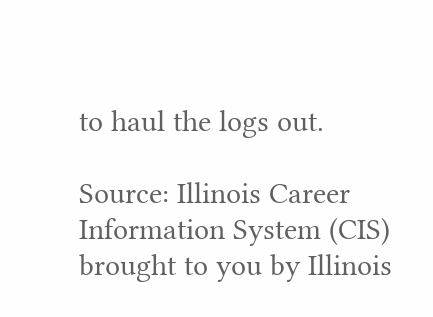to haul the logs out.

Source: Illinois Career Information System (CIS) brought to you by Illinois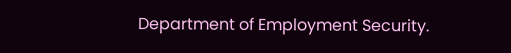Department of Employment Security.